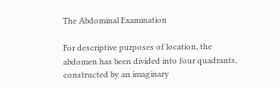The Abdominal Examination

For descriptive purposes of location, the abdomen has been divided into four quadrants, constructed by an imaginary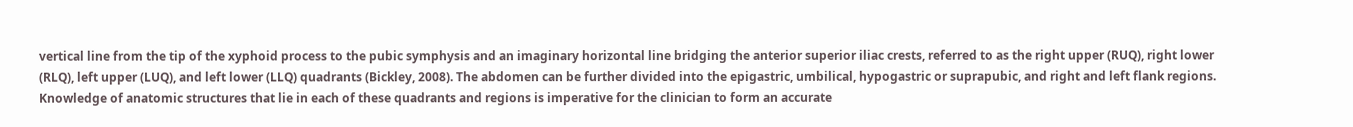vertical line from the tip of the xyphoid process to the pubic symphysis and an imaginary horizontal line bridging the anterior superior iliac crests, referred to as the right upper (RUQ), right lower (RLQ), left upper (LUQ), and left lower (LLQ) quadrants (Bickley, 2008). The abdomen can be further divided into the epigastric, umbilical, hypogastric or suprapubic, and right and left flank regions. Knowledge of anatomic structures that lie in each of these quadrants and regions is imperative for the clinician to form an accurate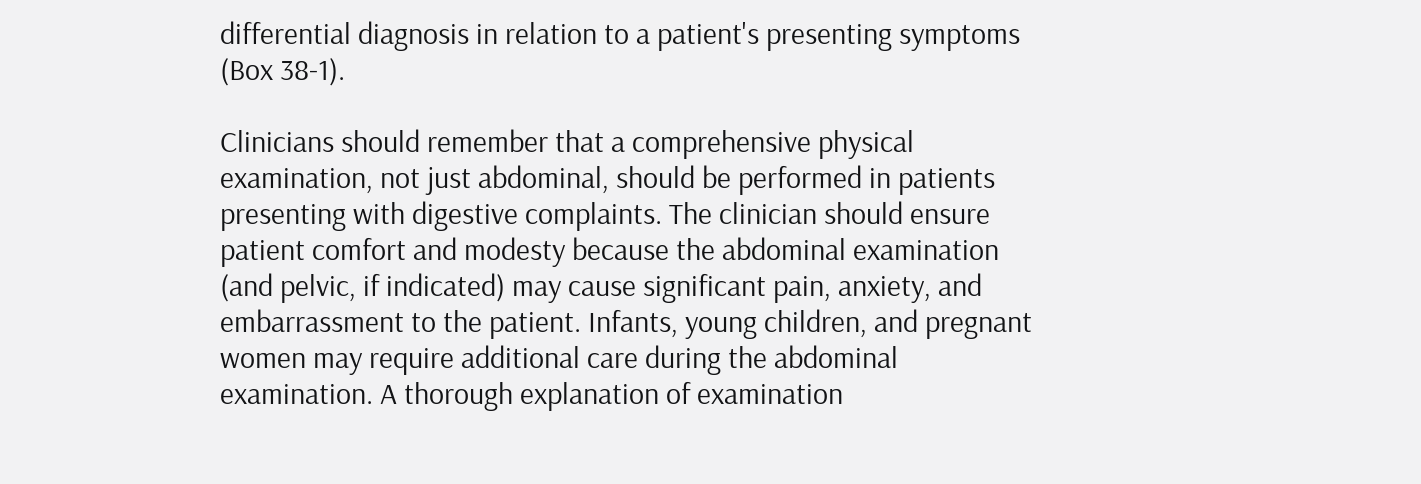differential diagnosis in relation to a patient's presenting symptoms (Box 38-1).

Clinicians should remember that a comprehensive physical examination, not just abdominal, should be performed in patients presenting with digestive complaints. The clinician should ensure patient comfort and modesty because the abdominal examination (and pelvic, if indicated) may cause significant pain, anxiety, and embarrassment to the patient. Infants, young children, and pregnant women may require additional care during the abdominal examination. A thorough explanation of examination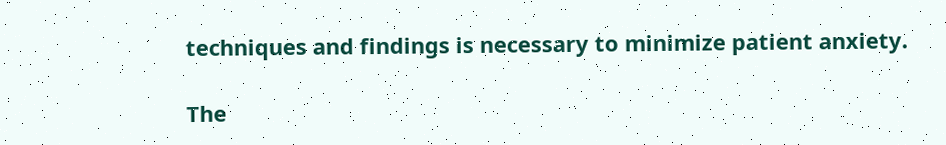techniques and findings is necessary to minimize patient anxiety.

The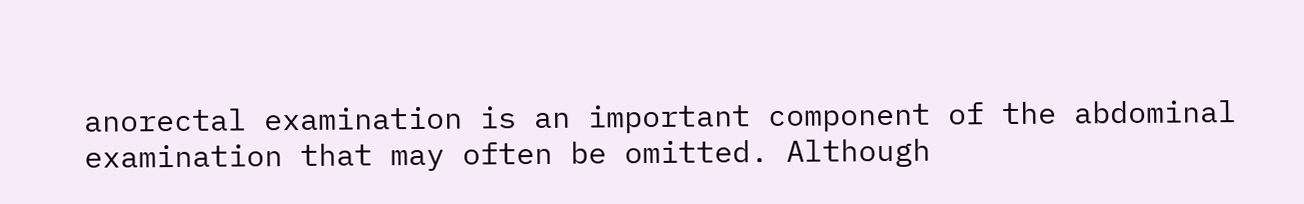anorectal examination is an important component of the abdominal examination that may often be omitted. Although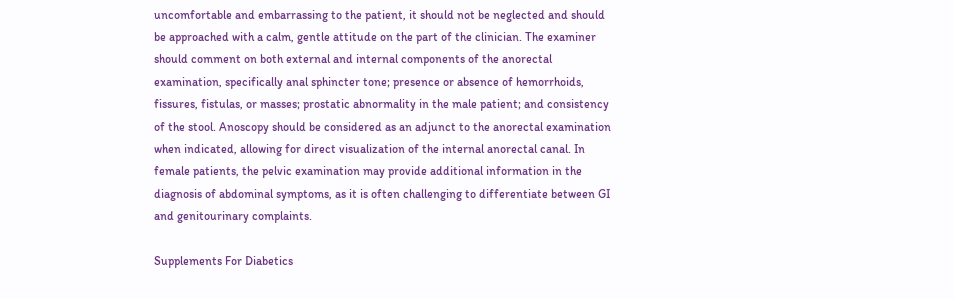uncomfortable and embarrassing to the patient, it should not be neglected and should be approached with a calm, gentle attitude on the part of the clinician. The examiner should comment on both external and internal components of the anorectal examination, specifically anal sphincter tone; presence or absence of hemorrhoids, fissures, fistulas, or masses; prostatic abnormality in the male patient; and consistency of the stool. Anoscopy should be considered as an adjunct to the anorectal examination when indicated, allowing for direct visualization of the internal anorectal canal. In female patients, the pelvic examination may provide additional information in the diagnosis of abdominal symptoms, as it is often challenging to differentiate between GI and genitourinary complaints.

Supplements For Diabetics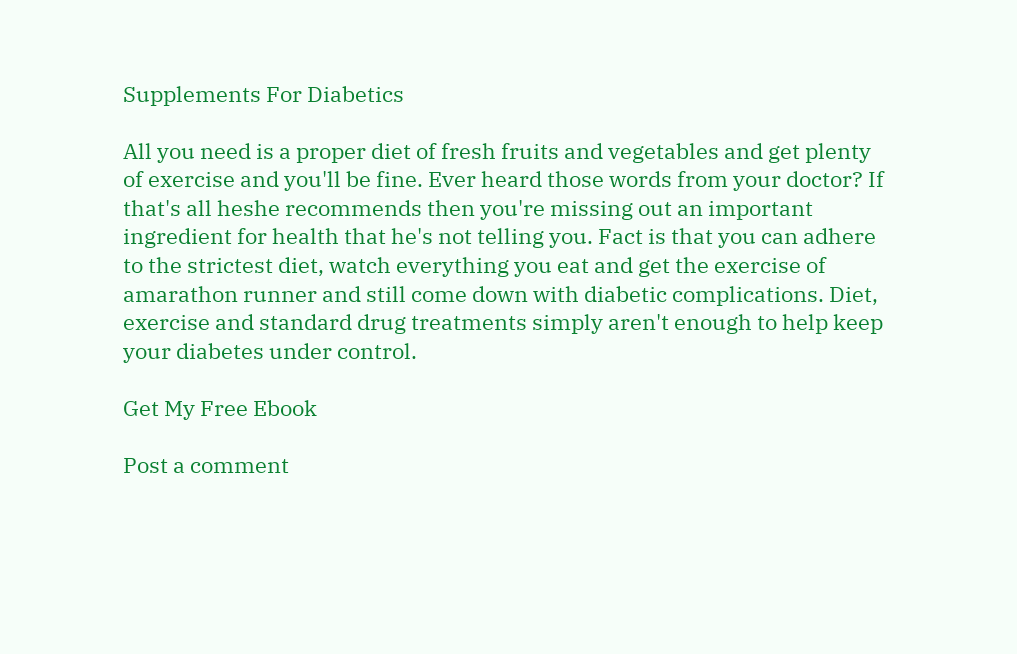Supplements For Diabetics

All you need is a proper diet of fresh fruits and vegetables and get plenty of exercise and you'll be fine. Ever heard those words from your doctor? If that's all heshe recommends then you're missing out an important ingredient for health that he's not telling you. Fact is that you can adhere to the strictest diet, watch everything you eat and get the exercise of amarathon runner and still come down with diabetic complications. Diet, exercise and standard drug treatments simply aren't enough to help keep your diabetes under control.

Get My Free Ebook

Post a comment